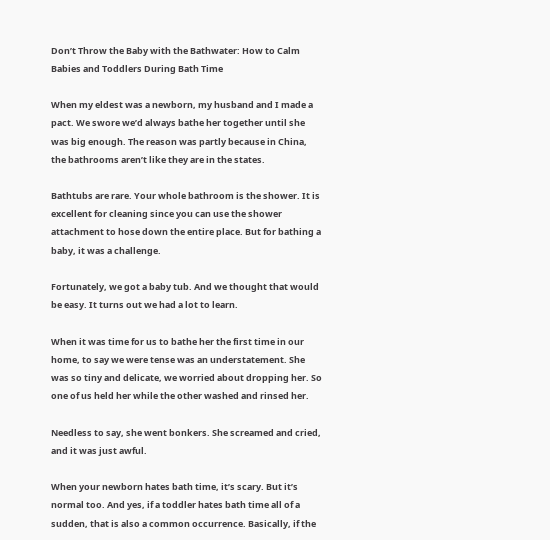Don’t Throw the Baby with the Bathwater: How to Calm Babies and Toddlers During Bath Time

When my eldest was a newborn, my husband and I made a pact. We swore we’d always bathe her together until she was big enough. The reason was partly because in China, the bathrooms aren’t like they are in the states.

Bathtubs are rare. Your whole bathroom is the shower. It is excellent for cleaning since you can use the shower attachment to hose down the entire place. But for bathing a baby, it was a challenge.

Fortunately, we got a baby tub. And we thought that would be easy. It turns out we had a lot to learn.

When it was time for us to bathe her the first time in our home, to say we were tense was an understatement. She was so tiny and delicate, we worried about dropping her. So one of us held her while the other washed and rinsed her.

Needless to say, she went bonkers. She screamed and cried, and it was just awful.

When your newborn hates bath time, it’s scary. But it’s normal too. And yes, if a toddler hates bath time all of a sudden, that is also a common occurrence. Basically, if the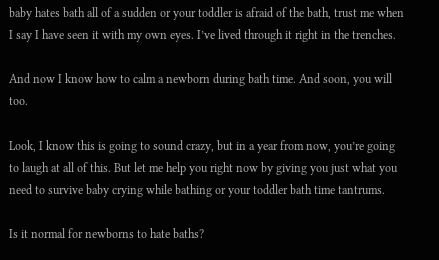baby hates bath all of a sudden or your toddler is afraid of the bath, trust me when I say I have seen it with my own eyes. I’ve lived through it right in the trenches.

And now I know how to calm a newborn during bath time. And soon, you will too.

Look, I know this is going to sound crazy, but in a year from now, you’re going to laugh at all of this. But let me help you right now by giving you just what you need to survive baby crying while bathing or your toddler bath time tantrums.

Is it normal for newborns to hate baths?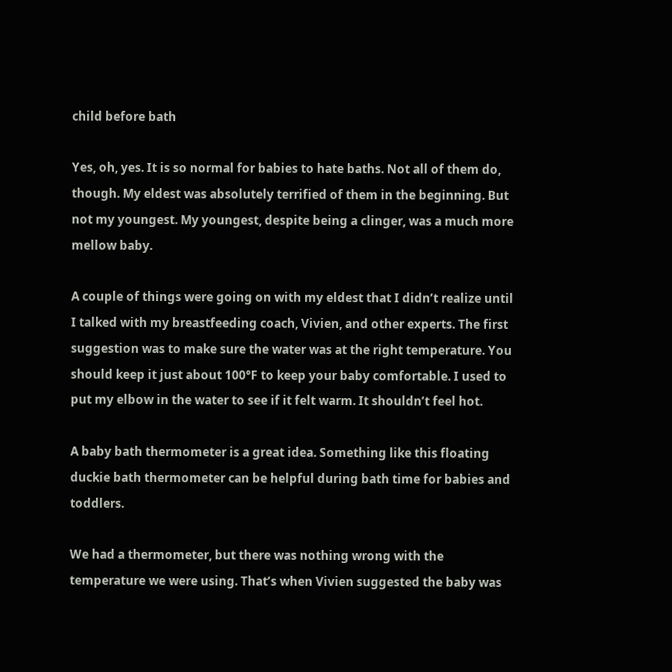child before bath

Yes, oh, yes. It is so normal for babies to hate baths. Not all of them do, though. My eldest was absolutely terrified of them in the beginning. But not my youngest. My youngest, despite being a clinger, was a much more mellow baby.

A couple of things were going on with my eldest that I didn’t realize until I talked with my breastfeeding coach, Vivien, and other experts. The first suggestion was to make sure the water was at the right temperature. You should keep it just about 100°F to keep your baby comfortable. I used to put my elbow in the water to see if it felt warm. It shouldn’t feel hot.

A baby bath thermometer is a great idea. Something like this floating duckie bath thermometer can be helpful during bath time for babies and toddlers.

We had a thermometer, but there was nothing wrong with the temperature we were using. That’s when Vivien suggested the baby was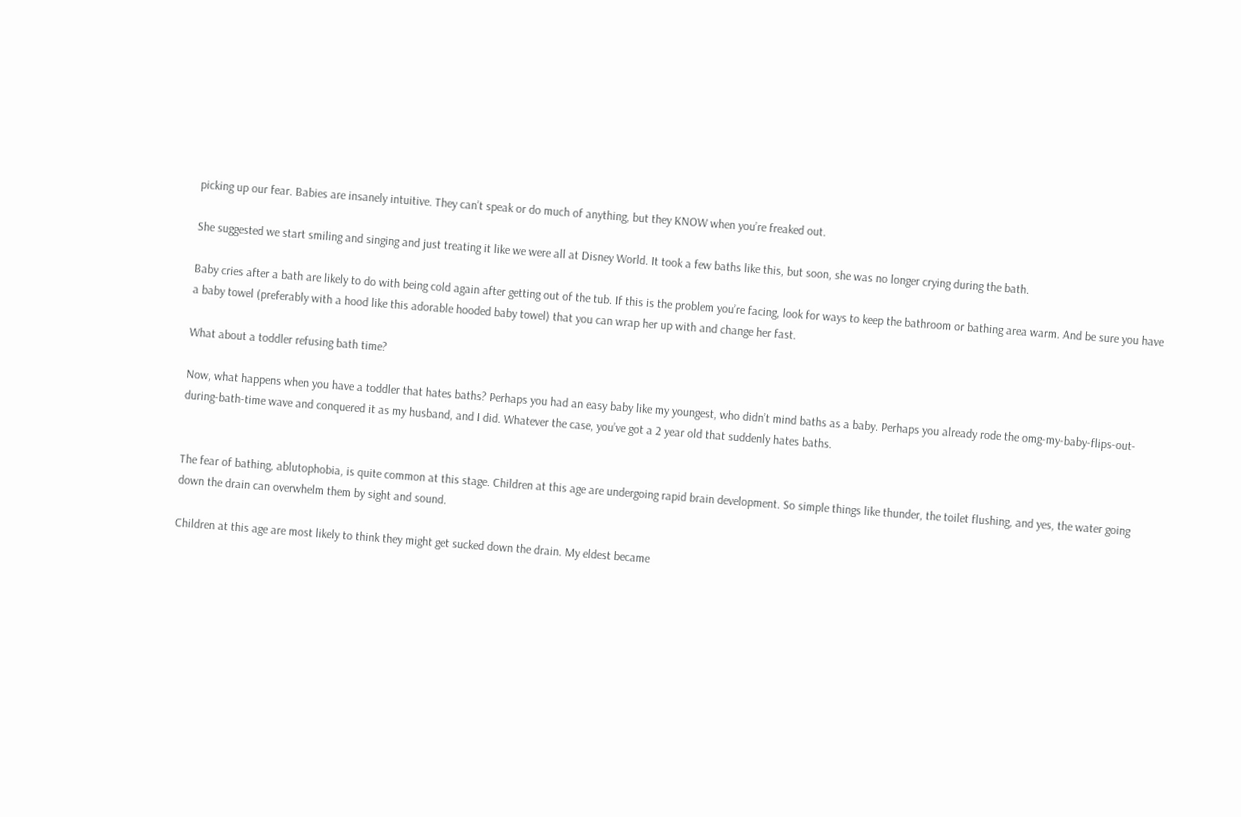picking up our fear. Babies are insanely intuitive. They can’t speak or do much of anything, but they KNOW when you’re freaked out.

She suggested we start smiling and singing and just treating it like we were all at Disney World. It took a few baths like this, but soon, she was no longer crying during the bath.

Baby cries after a bath are likely to do with being cold again after getting out of the tub. If this is the problem you’re facing, look for ways to keep the bathroom or bathing area warm. And be sure you have a baby towel (preferably with a hood like this adorable hooded baby towel) that you can wrap her up with and change her fast.

What about a toddler refusing bath time?

Now, what happens when you have a toddler that hates baths? Perhaps you had an easy baby like my youngest, who didn’t mind baths as a baby. Perhaps you already rode the omg-my-baby-flips-out-during-bath-time wave and conquered it as my husband, and I did. Whatever the case, you’ve got a 2 year old that suddenly hates baths.


The fear of bathing, ablutophobia, is quite common at this stage. Children at this age are undergoing rapid brain development. So simple things like thunder, the toilet flushing, and yes, the water going down the drain can overwhelm them by sight and sound.

Children at this age are most likely to think they might get sucked down the drain. My eldest became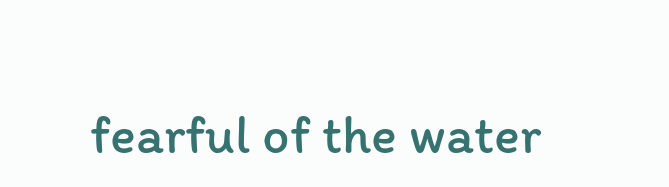fearful of the water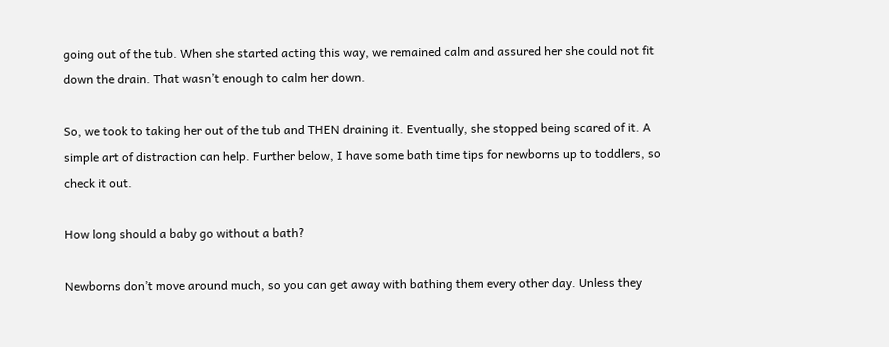going out of the tub. When she started acting this way, we remained calm and assured her she could not fit down the drain. That wasn’t enough to calm her down.

So, we took to taking her out of the tub and THEN draining it. Eventually, she stopped being scared of it. A simple art of distraction can help. Further below, I have some bath time tips for newborns up to toddlers, so check it out.

How long should a baby go without a bath?

Newborns don’t move around much, so you can get away with bathing them every other day. Unless they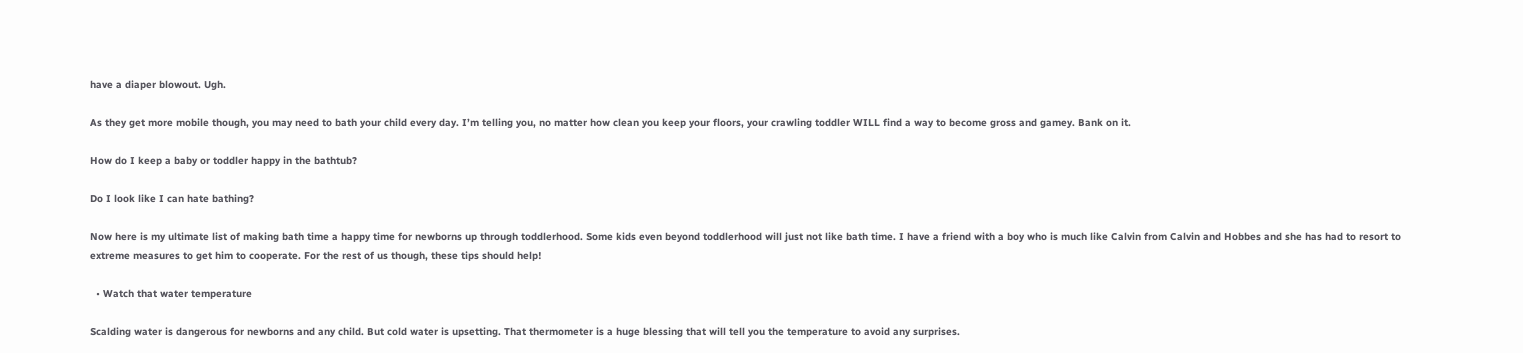have a diaper blowout. Ugh.

As they get more mobile though, you may need to bath your child every day. I’m telling you, no matter how clean you keep your floors, your crawling toddler WILL find a way to become gross and gamey. Bank on it.

How do I keep a baby or toddler happy in the bathtub?

Do I look like I can hate bathing?

Now here is my ultimate list of making bath time a happy time for newborns up through toddlerhood. Some kids even beyond toddlerhood will just not like bath time. I have a friend with a boy who is much like Calvin from Calvin and Hobbes and she has had to resort to extreme measures to get him to cooperate. For the rest of us though, these tips should help!

  • Watch that water temperature

Scalding water is dangerous for newborns and any child. But cold water is upsetting. That thermometer is a huge blessing that will tell you the temperature to avoid any surprises.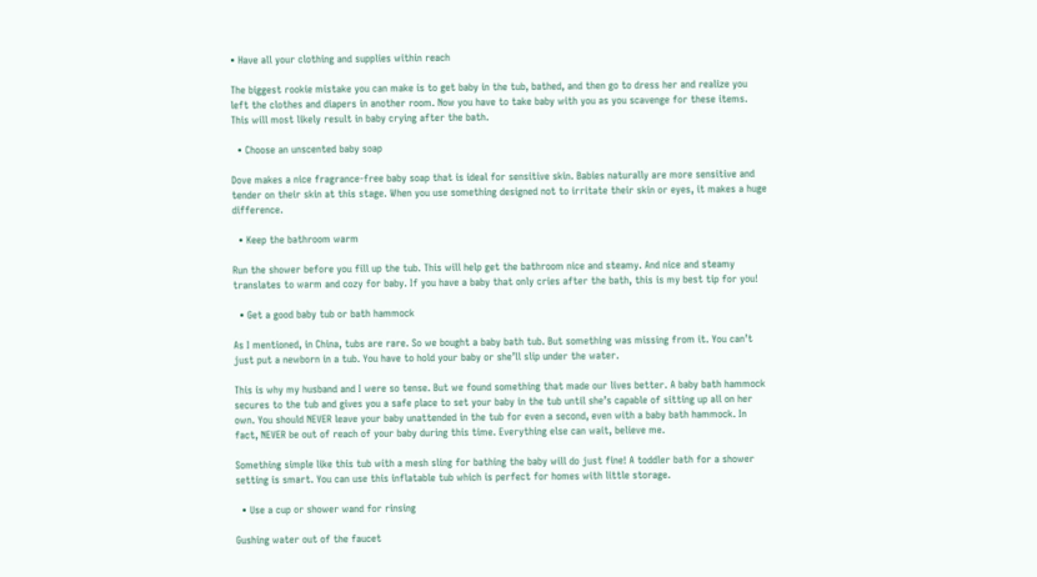• Have all your clothing and supplies within reach

The biggest rookie mistake you can make is to get baby in the tub, bathed, and then go to dress her and realize you left the clothes and diapers in another room. Now you have to take baby with you as you scavenge for these items. This will most likely result in baby crying after the bath.

  • Choose an unscented baby soap

Dove makes a nice fragrance-free baby soap that is ideal for sensitive skin. Babies naturally are more sensitive and tender on their skin at this stage. When you use something designed not to irritate their skin or eyes, it makes a huge difference.

  • Keep the bathroom warm

Run the shower before you fill up the tub. This will help get the bathroom nice and steamy. And nice and steamy translates to warm and cozy for baby. If you have a baby that only cries after the bath, this is my best tip for you!

  • Get a good baby tub or bath hammock

As I mentioned, in China, tubs are rare. So we bought a baby bath tub. But something was missing from it. You can’t just put a newborn in a tub. You have to hold your baby or she’ll slip under the water.

This is why my husband and I were so tense. But we found something that made our lives better. A baby bath hammock secures to the tub and gives you a safe place to set your baby in the tub until she’s capable of sitting up all on her own. You should NEVER leave your baby unattended in the tub for even a second, even with a baby bath hammock. In fact, NEVER be out of reach of your baby during this time. Everything else can wait, believe me.

Something simple like this tub with a mesh sling for bathing the baby will do just fine! A toddler bath for a shower setting is smart. You can use this inflatable tub which is perfect for homes with little storage.

  • Use a cup or shower wand for rinsing

Gushing water out of the faucet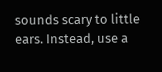sounds scary to little ears. Instead, use a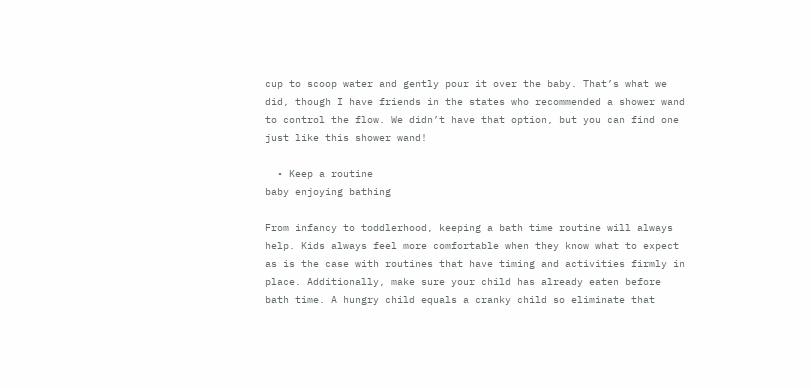cup to scoop water and gently pour it over the baby. That’s what we did, though I have friends in the states who recommended a shower wand to control the flow. We didn’t have that option, but you can find one just like this shower wand!

  • Keep a routine
baby enjoying bathing

From infancy to toddlerhood, keeping a bath time routine will always help. Kids always feel more comfortable when they know what to expect as is the case with routines that have timing and activities firmly in place. Additionally, make sure your child has already eaten before bath time. A hungry child equals a cranky child so eliminate that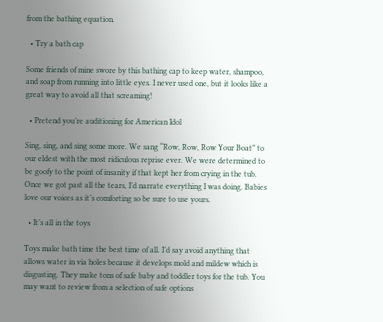from the bathing equation.

  • Try a bath cap

Some friends of mine swore by this bathing cap to keep water, shampoo, and soap from running into little eyes. I never used one, but it looks like a great way to avoid all that screaming!

  • Pretend you’re auditioning for American Idol

Sing, sing, and sing some more. We sang “Row, Row, Row Your Boat” to our eldest with the most ridiculous reprise ever. We were determined to be goofy to the point of insanity if that kept her from crying in the tub. Once we got past all the tears, I’d narrate everything I was doing. Babies love our voices as it’s comforting so be sure to use yours.

  • It’s all in the toys

Toys make bath time the best time of all. I’d say avoid anything that allows water in via holes because it develops mold and mildew which is disgusting. They make tons of safe baby and toddler toys for the tub. You may want to review from a selection of safe options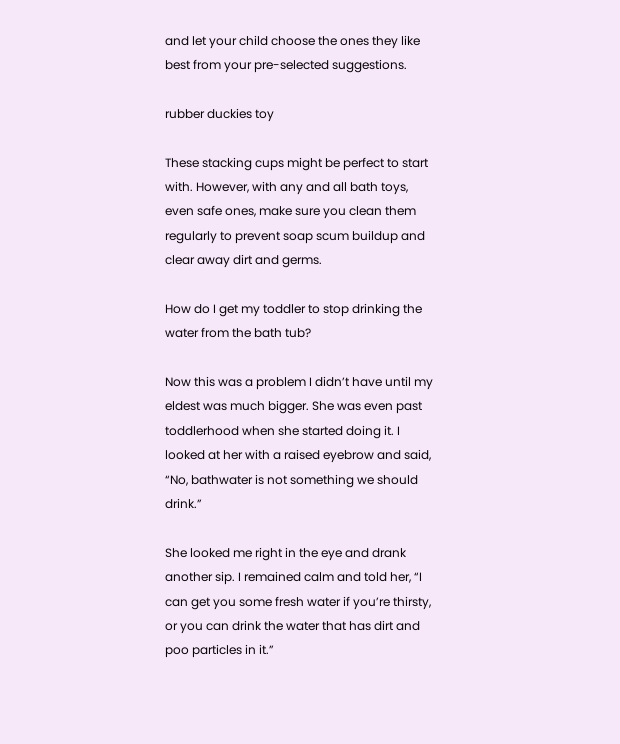and let your child choose the ones they like best from your pre-selected suggestions.

rubber duckies toy

These stacking cups might be perfect to start with. However, with any and all bath toys, even safe ones, make sure you clean them regularly to prevent soap scum buildup and clear away dirt and germs.

How do I get my toddler to stop drinking the water from the bath tub?

Now this was a problem I didn’t have until my eldest was much bigger. She was even past toddlerhood when she started doing it. I looked at her with a raised eyebrow and said, “No, bathwater is not something we should drink.”

She looked me right in the eye and drank another sip. I remained calm and told her, “I can get you some fresh water if you’re thirsty, or you can drink the water that has dirt and poo particles in it.”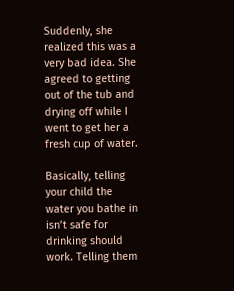Suddenly, she realized this was a very bad idea. She agreed to getting out of the tub and drying off while I went to get her a fresh cup of water.

Basically, telling your child the water you bathe in isn’t safe for drinking should work. Telling them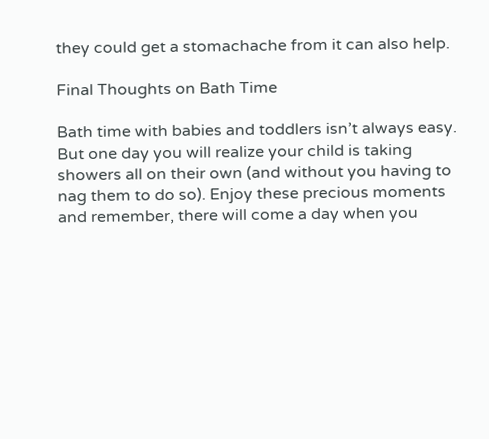they could get a stomachache from it can also help.

Final Thoughts on Bath Time

Bath time with babies and toddlers isn’t always easy. But one day you will realize your child is taking showers all on their own (and without you having to nag them to do so). Enjoy these precious moments and remember, there will come a day when you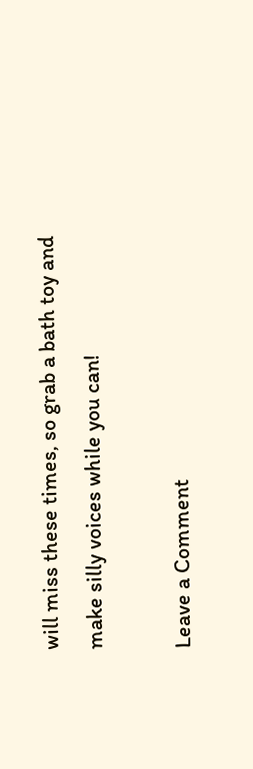will miss these times, so grab a bath toy and make silly voices while you can!

Leave a Comment